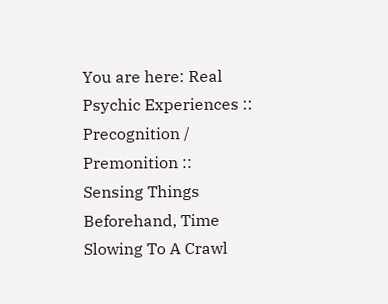You are here: Real Psychic Experiences :: Precognition / Premonition :: Sensing Things Beforehand, Time Slowing To A Crawl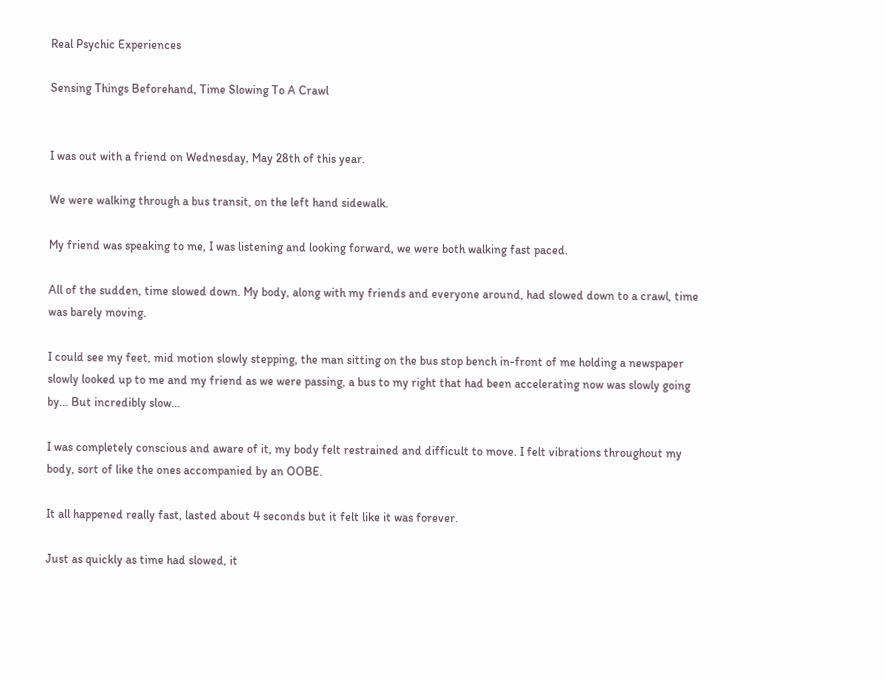Real Psychic Experiences

Sensing Things Beforehand, Time Slowing To A Crawl


I was out with a friend on Wednesday, May 28th of this year.

We were walking through a bus transit, on the left hand sidewalk.

My friend was speaking to me, I was listening and looking forward, we were both walking fast paced.

All of the sudden, time slowed down. My body, along with my friends and everyone around, had slowed down to a crawl, time was barely moving.

I could see my feet, mid motion slowly stepping, the man sitting on the bus stop bench in-front of me holding a newspaper slowly looked up to me and my friend as we were passing, a bus to my right that had been accelerating now was slowly going by... But incredibly slow...

I was completely conscious and aware of it, my body felt restrained and difficult to move. I felt vibrations throughout my body, sort of like the ones accompanied by an OOBE.

It all happened really fast, lasted about 4 seconds but it felt like it was forever.

Just as quickly as time had slowed, it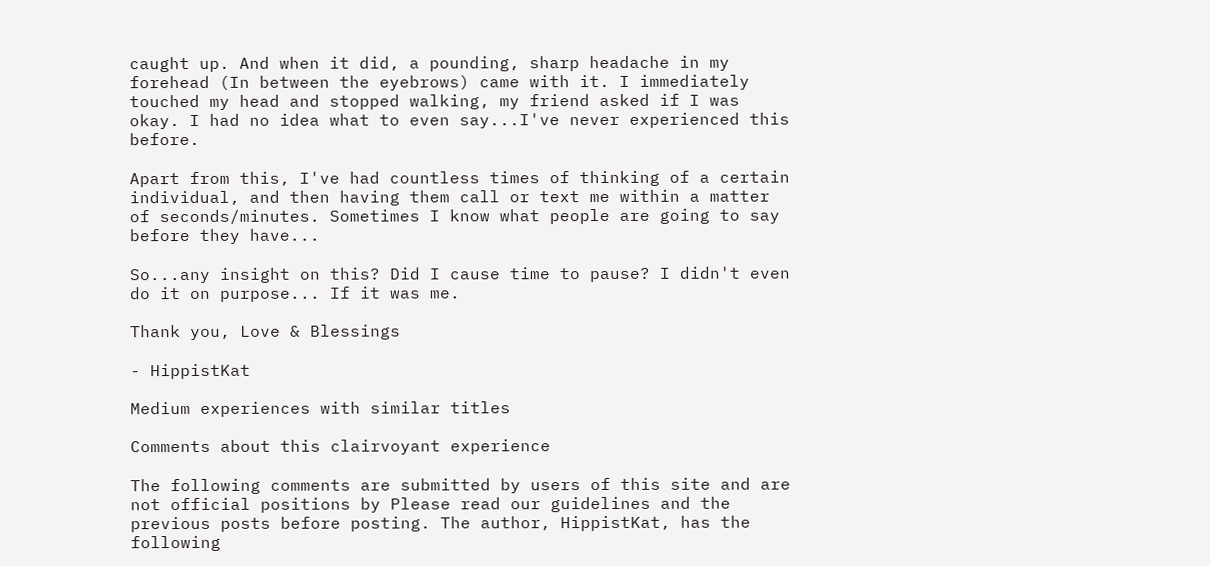caught up. And when it did, a pounding, sharp headache in my forehead (In between the eyebrows) came with it. I immediately touched my head and stopped walking, my friend asked if I was okay. I had no idea what to even say...I've never experienced this before.

Apart from this, I've had countless times of thinking of a certain individual, and then having them call or text me within a matter of seconds/minutes. Sometimes I know what people are going to say before they have...

So...any insight on this? Did I cause time to pause? I didn't even do it on purpose... If it was me.

Thank you, Love & Blessings

- HippistKat

Medium experiences with similar titles

Comments about this clairvoyant experience

The following comments are submitted by users of this site and are not official positions by Please read our guidelines and the previous posts before posting. The author, HippistKat, has the following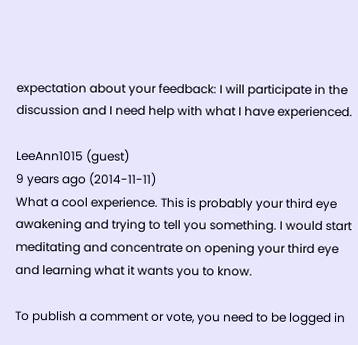expectation about your feedback: I will participate in the discussion and I need help with what I have experienced.

LeeAnn1015 (guest)
9 years ago (2014-11-11)
What a cool experience. This is probably your third eye awakening and trying to tell you something. I would start meditating and concentrate on opening your third eye and learning what it wants you to know.

To publish a comment or vote, you need to be logged in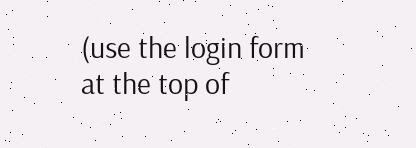(use the login form at the top of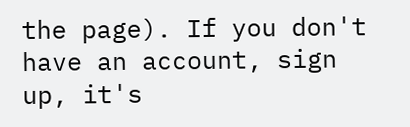the page). If you don't have an account, sign up, it's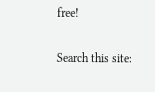free!

Search this site: